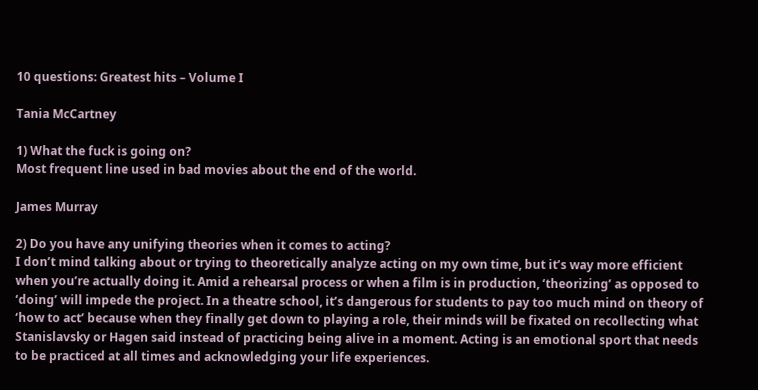10 questions: Greatest hits – Volume I

Tania McCartney

1) What the fuck is going on?
Most frequent line used in bad movies about the end of the world.

James Murray

2) Do you have any unifying theories when it comes to acting?
I don’t mind talking about or trying to theoretically analyze acting on my own time, but it’s way more efficient when you’re actually doing it. Amid a rehearsal process or when a film is in production, ‘theorizing’ as opposed to ‘doing’ will impede the project. In a theatre school, it’s dangerous for students to pay too much mind on theory of ‘how to act’ because when they finally get down to playing a role, their minds will be fixated on recollecting what Stanislavsky or Hagen said instead of practicing being alive in a moment. Acting is an emotional sport that needs to be practiced at all times and acknowledging your life experiences.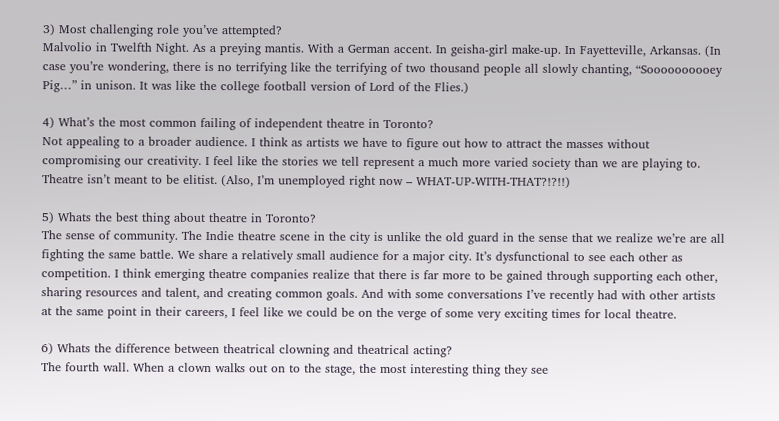3) Most challenging role you’ve attempted?
Malvolio in Twelfth Night. As a preying mantis. With a German accent. In geisha-girl make-up. In Fayetteville, Arkansas. (In case you’re wondering, there is no terrifying like the terrifying of two thousand people all slowly chanting, “Soooooooooey Pig…” in unison. It was like the college football version of Lord of the Flies.)

4) What’s the most common failing of independent theatre in Toronto?
Not appealing to a broader audience. I think as artists we have to figure out how to attract the masses without compromising our creativity. I feel like the stories we tell represent a much more varied society than we are playing to. Theatre isn’t meant to be elitist. (Also, I’m unemployed right now – WHAT-UP-WITH-THAT?!?!!)

5) Whats the best thing about theatre in Toronto?
The sense of community. The Indie theatre scene in the city is unlike the old guard in the sense that we realize we’re are all fighting the same battle. We share a relatively small audience for a major city. It’s dysfunctional to see each other as competition. I think emerging theatre companies realize that there is far more to be gained through supporting each other, sharing resources and talent, and creating common goals. And with some conversations I’ve recently had with other artists at the same point in their careers, I feel like we could be on the verge of some very exciting times for local theatre.

6) Whats the difference between theatrical clowning and theatrical acting?
The fourth wall. When a clown walks out on to the stage, the most interesting thing they see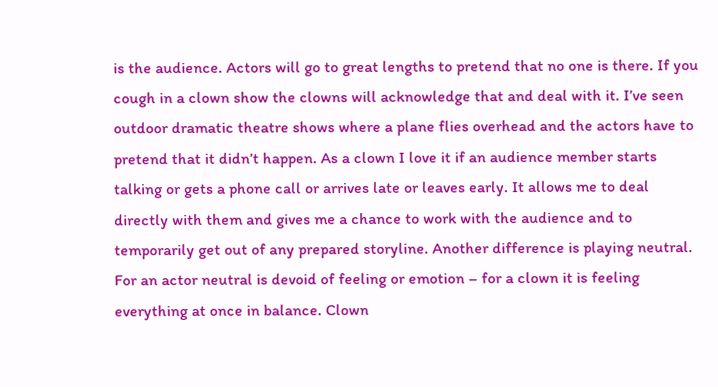is the audience. Actors will go to great lengths to pretend that no one is there. If you cough in a clown show the clowns will acknowledge that and deal with it. I’ve seen outdoor dramatic theatre shows where a plane flies overhead and the actors have to pretend that it didn’t happen. As a clown I love it if an audience member starts talking or gets a phone call or arrives late or leaves early. It allows me to deal directly with them and gives me a chance to work with the audience and to temporarily get out of any prepared storyline. Another difference is playing neutral. For an actor neutral is devoid of feeling or emotion – for a clown it is feeling everything at once in balance. Clown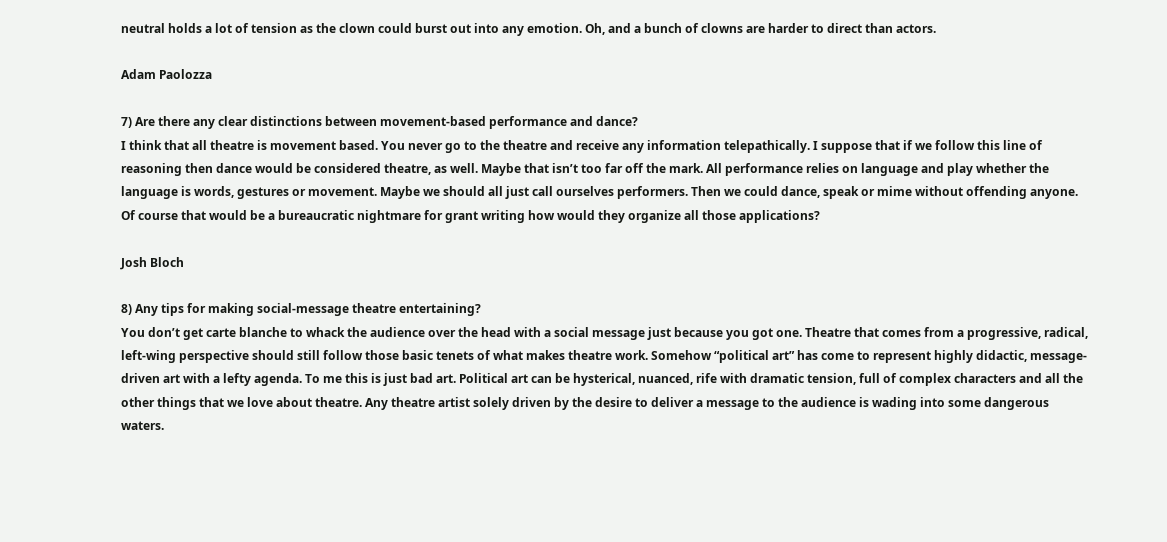neutral holds a lot of tension as the clown could burst out into any emotion. Oh, and a bunch of clowns are harder to direct than actors.

Adam Paolozza

7) Are there any clear distinctions between movement-based performance and dance?
I think that all theatre is movement based. You never go to the theatre and receive any information telepathically. I suppose that if we follow this line of reasoning then dance would be considered theatre, as well. Maybe that isn’t too far off the mark. All performance relies on language and play whether the language is words, gestures or movement. Maybe we should all just call ourselves performers. Then we could dance, speak or mime without offending anyone. Of course that would be a bureaucratic nightmare for grant writing how would they organize all those applications?

Josh Bloch

8) Any tips for making social-message theatre entertaining?
You don’t get carte blanche to whack the audience over the head with a social message just because you got one. Theatre that comes from a progressive, radical, left-wing perspective should still follow those basic tenets of what makes theatre work. Somehow “political art” has come to represent highly didactic, message-driven art with a lefty agenda. To me this is just bad art. Political art can be hysterical, nuanced, rife with dramatic tension, full of complex characters and all the other things that we love about theatre. Any theatre artist solely driven by the desire to deliver a message to the audience is wading into some dangerous waters.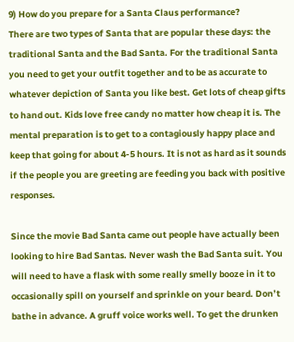9) How do you prepare for a Santa Claus performance?
There are two types of Santa that are popular these days: the traditional Santa and the Bad Santa. For the traditional Santa you need to get your outfit together and to be as accurate to whatever depiction of Santa you like best. Get lots of cheap gifts to hand out. Kids love free candy no matter how cheap it is. The mental preparation is to get to a contagiously happy place and keep that going for about 4-5 hours. It is not as hard as it sounds if the people you are greeting are feeding you back with positive responses.

Since the movie Bad Santa came out people have actually been looking to hire Bad Santas. Never wash the Bad Santa suit. You will need to have a flask with some really smelly booze in it to occasionally spill on yourself and sprinkle on your beard. Don’t bathe in advance. A gruff voice works well. To get the drunken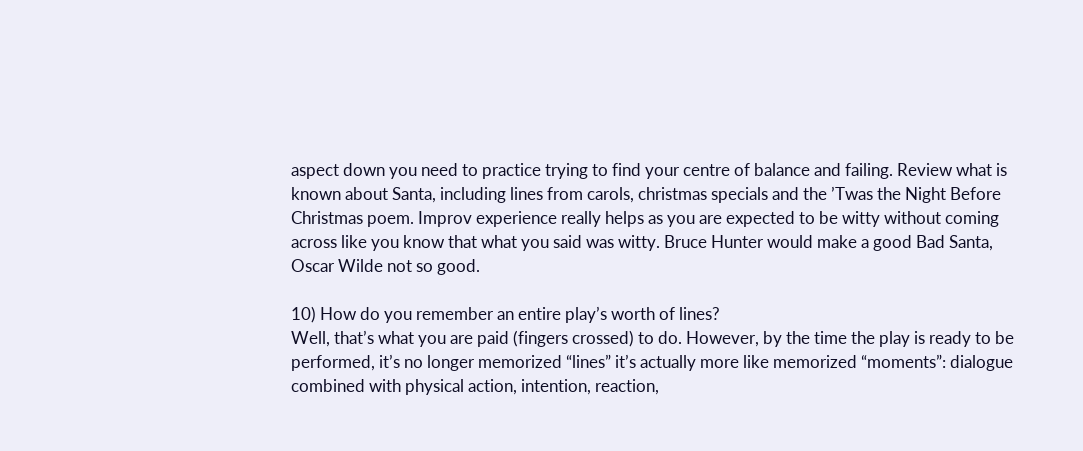aspect down you need to practice trying to find your centre of balance and failing. Review what is known about Santa, including lines from carols, christmas specials and the ’Twas the Night Before Christmas poem. Improv experience really helps as you are expected to be witty without coming across like you know that what you said was witty. Bruce Hunter would make a good Bad Santa, Oscar Wilde not so good.

10) How do you remember an entire play’s worth of lines?
Well, that’s what you are paid (fingers crossed) to do. However, by the time the play is ready to be performed, it’s no longer memorized “lines” it’s actually more like memorized “moments”: dialogue combined with physical action, intention, reaction,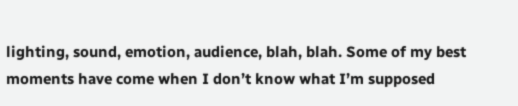lighting, sound, emotion, audience, blah, blah. Some of my best moments have come when I don’t know what I’m supposed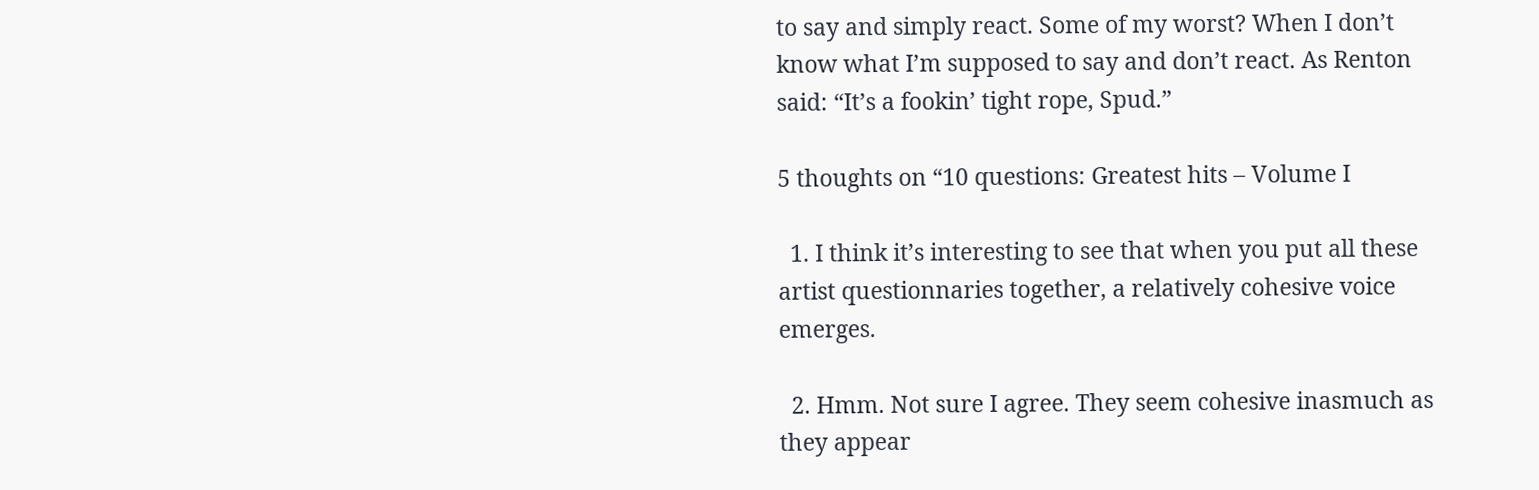to say and simply react. Some of my worst? When I don’t know what I’m supposed to say and don’t react. As Renton said: “It’s a fookin’ tight rope, Spud.”

5 thoughts on “10 questions: Greatest hits – Volume I

  1. I think it’s interesting to see that when you put all these artist questionnaries together, a relatively cohesive voice emerges.

  2. Hmm. Not sure I agree. They seem cohesive inasmuch as they appear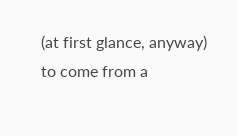(at first glance, anyway) to come from a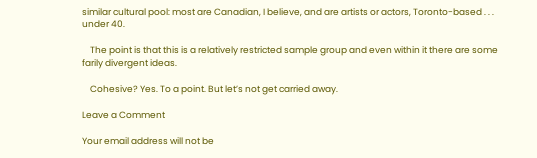similar cultural pool: most are Canadian, I believe, and are artists or actors, Toronto-based . . . under 40.

    The point is that this is a relatively restricted sample group and even within it there are some farily divergent ideas.

    Cohesive? Yes. To a point. But let’s not get carried away.

Leave a Comment

Your email address will not be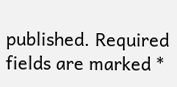published. Required fields are marked *